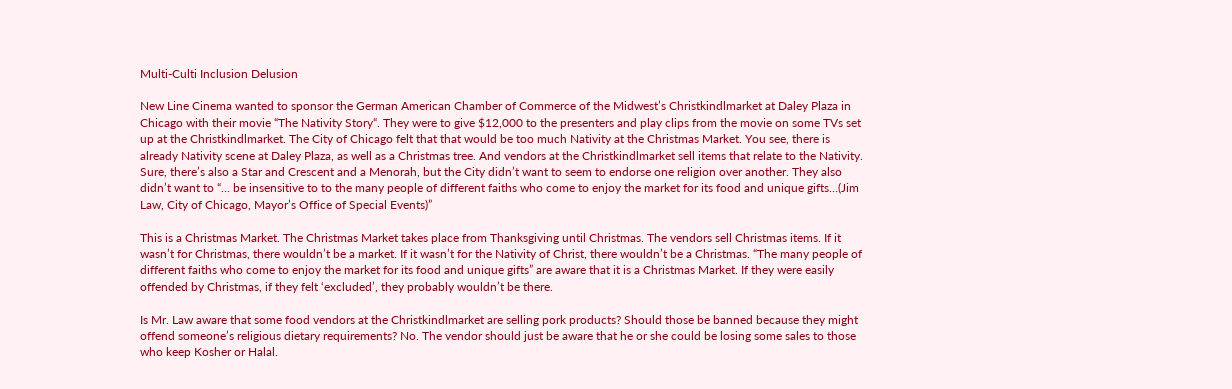Multi-Culti Inclusion Delusion

New Line Cinema wanted to sponsor the German American Chamber of Commerce of the Midwest’s Christkindlmarket at Daley Plaza in Chicago with their movie “The Nativity Story“. They were to give $12,000 to the presenters and play clips from the movie on some TVs set up at the Christkindlmarket. The City of Chicago felt that that would be too much Nativity at the Christmas Market. You see, there is already Nativity scene at Daley Plaza, as well as a Christmas tree. And vendors at the Christkindlmarket sell items that relate to the Nativity. Sure, there’s also a Star and Crescent and a Menorah, but the City didn’t want to seem to endorse one religion over another. They also didn’t want to “… be insensitive to to the many people of different faiths who come to enjoy the market for its food and unique gifts…(Jim Law, City of Chicago, Mayor’s Office of Special Events)”

This is a Christmas Market. The Christmas Market takes place from Thanksgiving until Christmas. The vendors sell Christmas items. If it wasn’t for Christmas, there wouldn’t be a market. If it wasn’t for the Nativity of Christ, there wouldn’t be a Christmas. “The many people of different faiths who come to enjoy the market for its food and unique gifts” are aware that it is a Christmas Market. If they were easily offended by Christmas, if they felt ‘excluded’, they probably wouldn’t be there.

Is Mr. Law aware that some food vendors at the Christkindlmarket are selling pork products? Should those be banned because they might offend someone’s religious dietary requirements? No. The vendor should just be aware that he or she could be losing some sales to those who keep Kosher or Halal.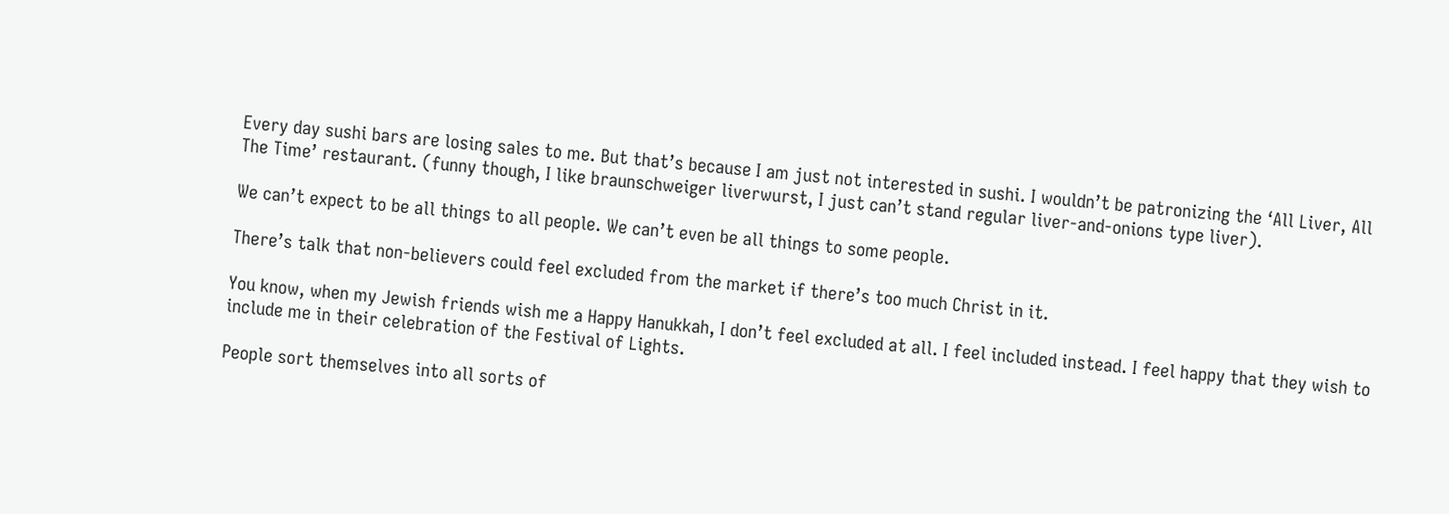Every day sushi bars are losing sales to me. But that’s because I am just not interested in sushi. I wouldn’t be patronizing the ‘All Liver, All The Time’ restaurant. (funny though, I like braunschweiger liverwurst, I just can’t stand regular liver-and-onions type liver).

We can’t expect to be all things to all people. We can’t even be all things to some people.

There’s talk that non-believers could feel excluded from the market if there’s too much Christ in it.

You know, when my Jewish friends wish me a Happy Hanukkah, I don’t feel excluded at all. I feel included instead. I feel happy that they wish to include me in their celebration of the Festival of Lights.

People sort themselves into all sorts of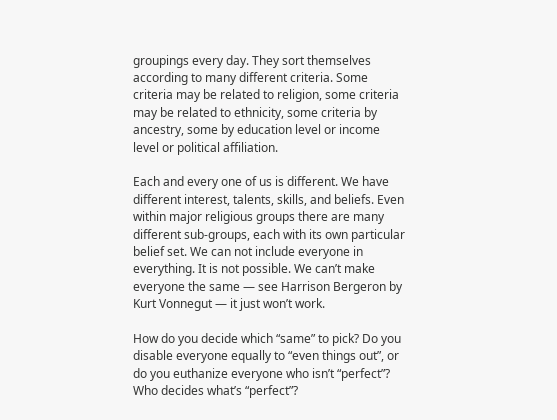groupings every day. They sort themselves according to many different criteria. Some criteria may be related to religion, some criteria may be related to ethnicity, some criteria by ancestry, some by education level or income level or political affiliation.

Each and every one of us is different. We have different interest, talents, skills, and beliefs. Even within major religious groups there are many different sub-groups, each with its own particular belief set. We can not include everyone in everything. It is not possible. We can’t make everyone the same — see Harrison Bergeron by Kurt Vonnegut — it just won’t work.

How do you decide which “same” to pick? Do you disable everyone equally to “even things out”, or do you euthanize everyone who isn’t “perfect”? Who decides what’s “perfect”?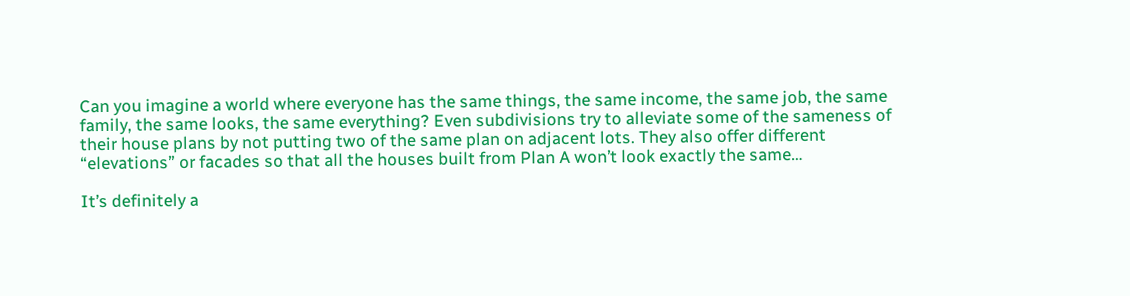Can you imagine a world where everyone has the same things, the same income, the same job, the same family, the same looks, the same everything? Even subdivisions try to alleviate some of the sameness of their house plans by not putting two of the same plan on adjacent lots. They also offer different “elevations” or facades so that all the houses built from Plan A won’t look exactly the same…

It’s definitely a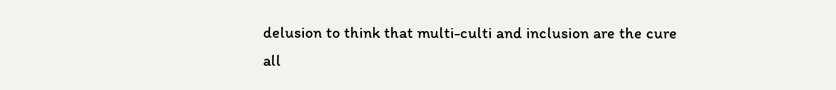delusion to think that multi-culti and inclusion are the cure all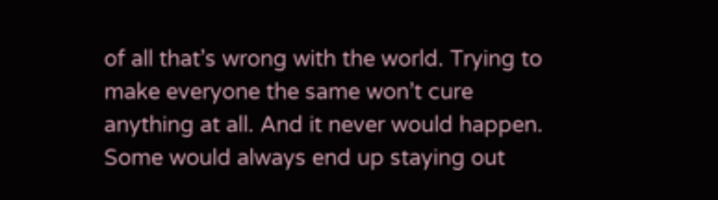of all that’s wrong with the world. Trying to make everyone the same won’t cure anything at all. And it never would happen. Some would always end up staying out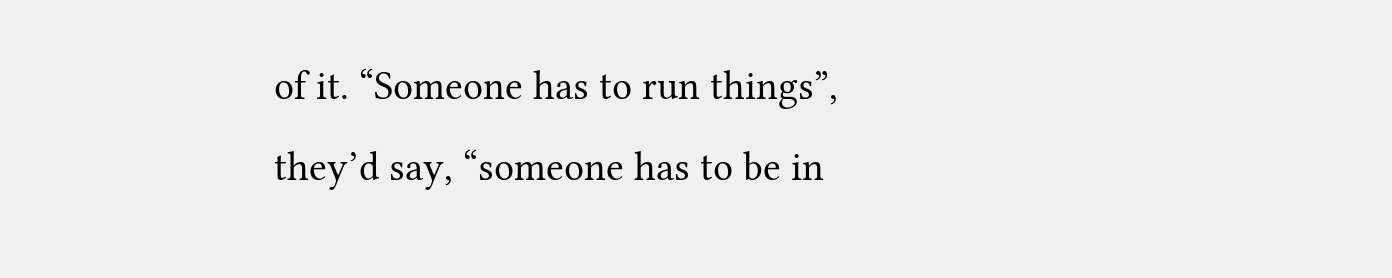of it. “Someone has to run things”, they’d say, “someone has to be in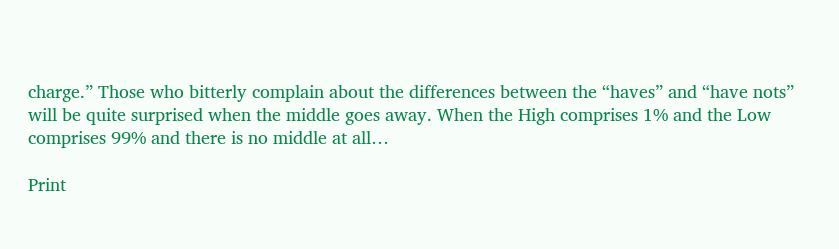charge.” Those who bitterly complain about the differences between the “haves” and “have nots” will be quite surprised when the middle goes away. When the High comprises 1% and the Low comprises 99% and there is no middle at all…

Print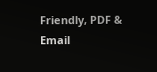Friendly, PDF & Email